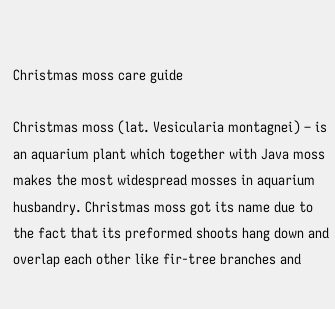Christmas moss care guide

Christmas moss (lat. Vesicularia montagnei) – is an aquarium plant which together with Java moss makes the most widespread mosses in aquarium husbandry. Christmas moss got its name due to the fact that its preformed shoots hang down and overlap each other like fir-tree branches and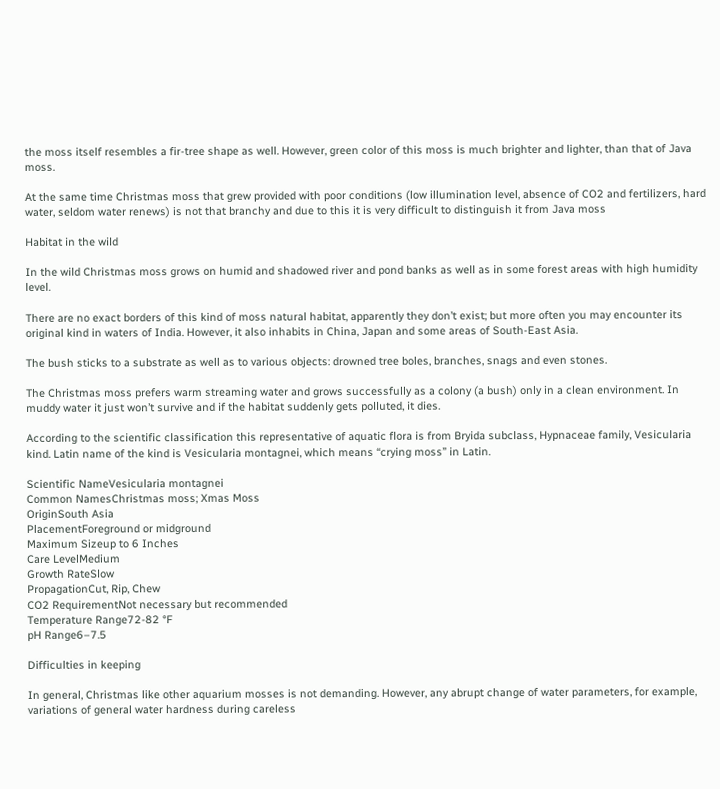the moss itself resembles a fir-tree shape as well. However, green color of this moss is much brighter and lighter, than that of Java moss.

At the same time Christmas moss that grew provided with poor conditions (low illumination level, absence of CO2 and fertilizers, hard water, seldom water renews) is not that branchy and due to this it is very difficult to distinguish it from Java moss

Habitat in the wild

In the wild Christmas moss grows on humid and shadowed river and pond banks as well as in some forest areas with high humidity level.

There are no exact borders of this kind of moss natural habitat, apparently they don’t exist; but more often you may encounter its original kind in waters of India. However, it also inhabits in China, Japan and some areas of South-East Asia.

The bush sticks to a substrate as well as to various objects: drowned tree boles, branches, snags and even stones.

The Christmas moss prefers warm streaming water and grows successfully as a colony (a bush) only in a clean environment. In muddy water it just won’t survive and if the habitat suddenly gets polluted, it dies.

According to the scientific classification this representative of aquatic flora is from Bryida subclass, Hypnaceae family, Vesicularia kind. Latin name of the kind is Vesicularia montagnei, which means “crying moss” in Latin.

Scientific NameVesicularia montagnei
Common NamesChristmas moss; Xmas Moss
OriginSouth Asia
PlacementForeground or midground
Maximum Sizeup to 6 Inches
Care LevelMedium
Growth RateSlow
PropagationCut, Rip, Chew
CO2 RequirementNot necessary but recommended
Temperature Range72-82 °F
pH Range6–7.5

Difficulties in keeping

In general, Christmas like other aquarium mosses is not demanding. However, any abrupt change of water parameters, for example, variations of general water hardness during careless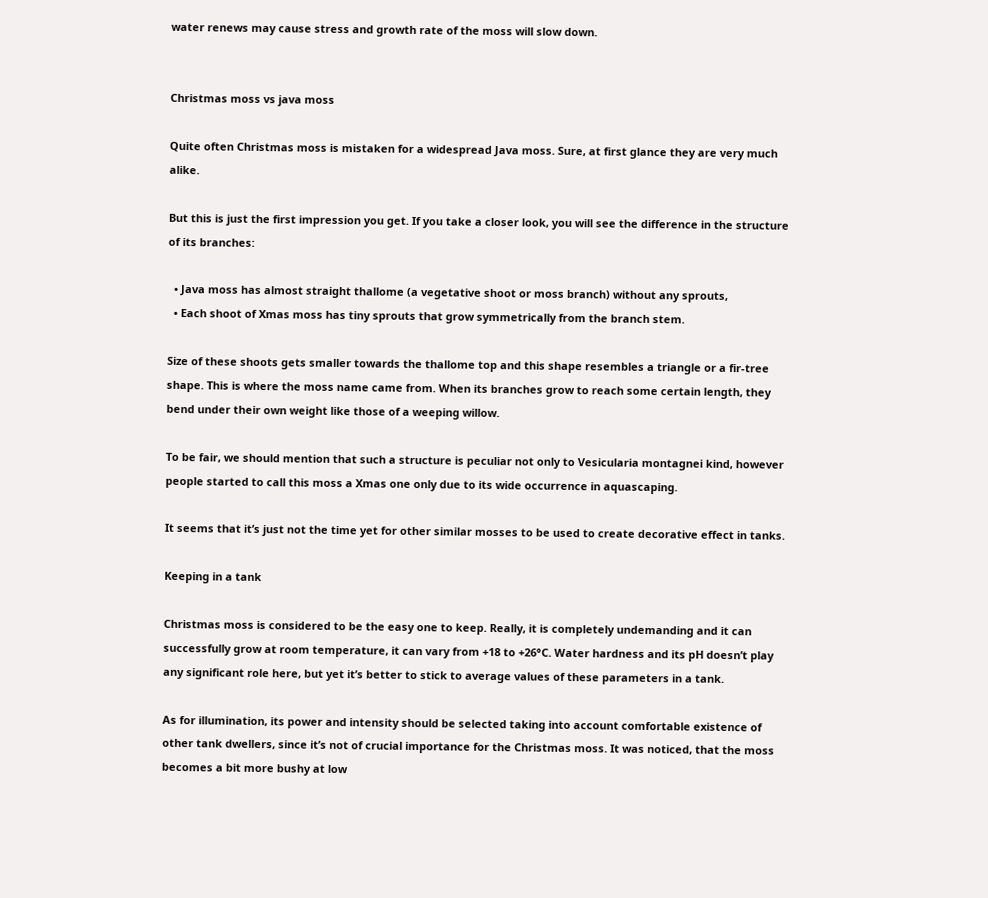water renews may cause stress and growth rate of the moss will slow down.


Christmas moss vs java moss

Quite often Christmas moss is mistaken for a widespread Java moss. Sure, at first glance they are very much alike.

But this is just the first impression you get. If you take a closer look, you will see the difference in the structure of its branches:

  • Java moss has almost straight thallome (a vegetative shoot or moss branch) without any sprouts,
  • Each shoot of Xmas moss has tiny sprouts that grow symmetrically from the branch stem.

Size of these shoots gets smaller towards the thallome top and this shape resembles a triangle or a fir-tree shape. This is where the moss name came from. When its branches grow to reach some certain length, they bend under their own weight like those of a weeping willow.

To be fair, we should mention that such a structure is peculiar not only to Vesicularia montagnei kind, however people started to call this moss a Xmas one only due to its wide occurrence in aquascaping.

It seems that it’s just not the time yet for other similar mosses to be used to create decorative effect in tanks.

Keeping in a tank

Christmas moss is considered to be the easy one to keep. Really, it is completely undemanding and it can successfully grow at room temperature, it can vary from +18 to +26°C. Water hardness and its pH doesn’t play any significant role here, but yet it’s better to stick to average values of these parameters in a tank.

As for illumination, its power and intensity should be selected taking into account comfortable existence of other tank dwellers, since it’s not of crucial importance for the Christmas moss. It was noticed, that the moss becomes a bit more bushy at low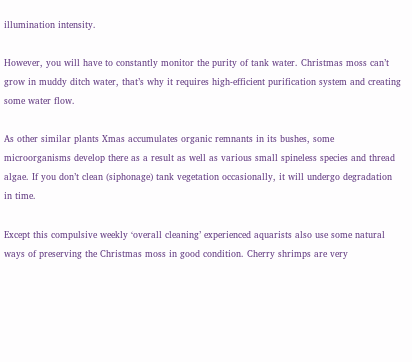illumination intensity.

However, you will have to constantly monitor the purity of tank water. Christmas moss can’t grow in muddy ditch water, that’s why it requires high-efficient purification system and creating some water flow.

As other similar plants Xmas accumulates organic remnants in its bushes, some microorganisms develop there as a result as well as various small spineless species and thread algae. If you don’t clean (siphonage) tank vegetation occasionally, it will undergo degradation in time.

Except this compulsive weekly ‘overall cleaning’ experienced aquarists also use some natural ways of preserving the Christmas moss in good condition. Cherry shrimps are very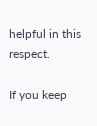helpful in this respect.

If you keep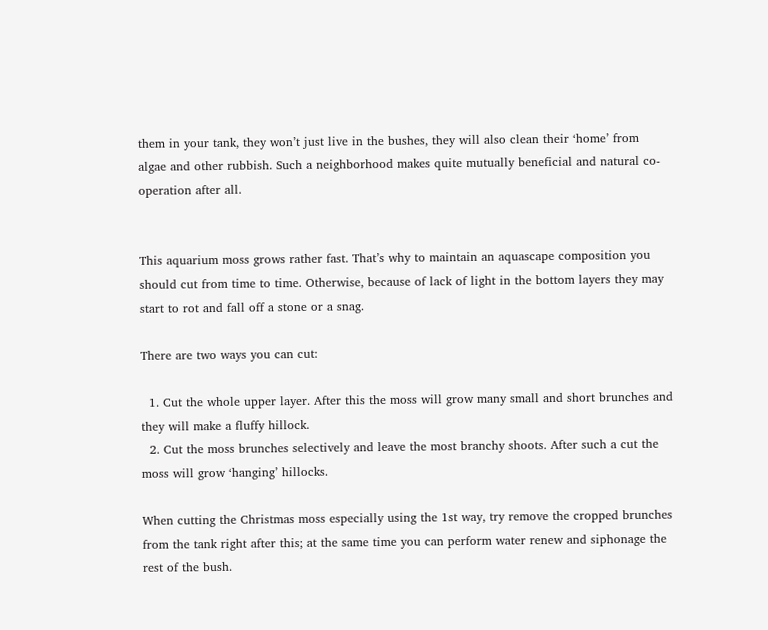them in your tank, they won’t just live in the bushes, they will also clean their ‘home’ from algae and other rubbish. Such a neighborhood makes quite mutually beneficial and natural co-operation after all.


This aquarium moss grows rather fast. That’s why to maintain an aquascape composition you should cut from time to time. Otherwise, because of lack of light in the bottom layers they may start to rot and fall off a stone or a snag.

There are two ways you can cut:

  1. Cut the whole upper layer. After this the moss will grow many small and short brunches and they will make a fluffy hillock.
  2. Cut the moss brunches selectively and leave the most branchy shoots. After such a cut the moss will grow ‘hanging’ hillocks.

When cutting the Christmas moss especially using the 1st way, try remove the cropped brunches from the tank right after this; at the same time you can perform water renew and siphonage the rest of the bush.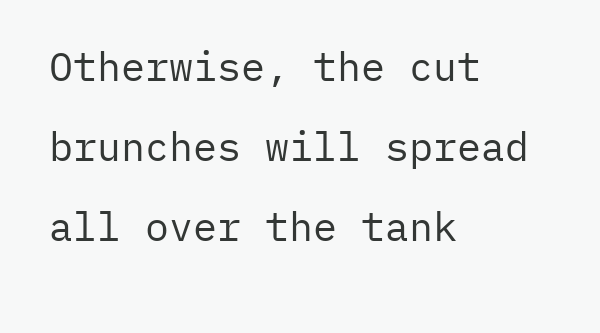Otherwise, the cut brunches will spread all over the tank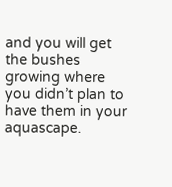and you will get the bushes growing where you didn’t plan to have them in your aquascape.